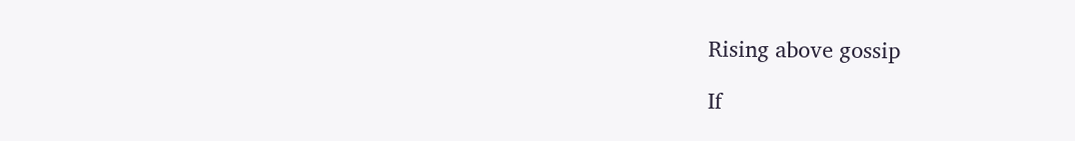Rising above gossip

If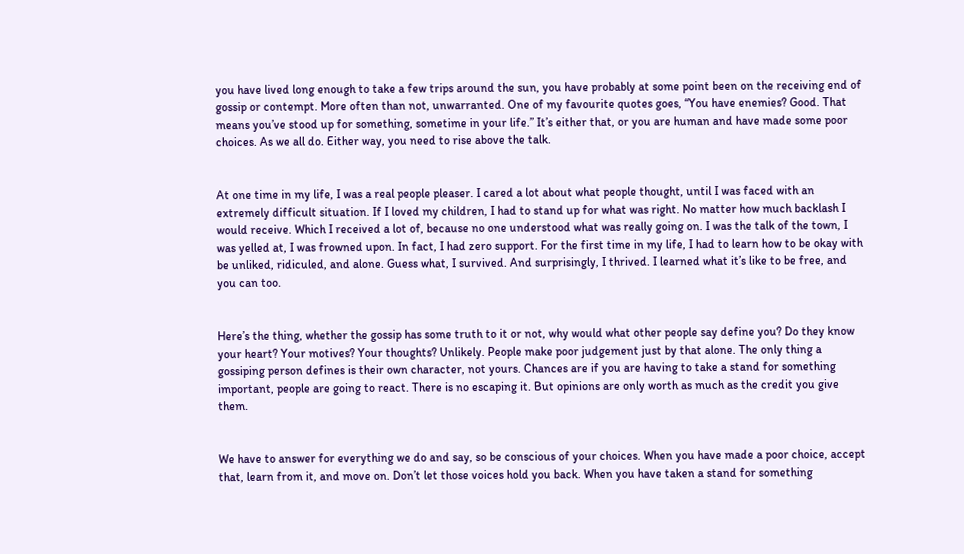you have lived long enough to take a few trips around the sun, you have probably at some point been on the receiving end of gossip or contempt. More often than not, unwarranted. One of my favourite quotes goes, “You have enemies? Good. That means you’ve stood up for something, sometime in your life.” It’s either that, or you are human and have made some poor choices. As we all do. Either way, you need to rise above the talk.


At one time in my life, I was a real people pleaser. I cared a lot about what people thought, until I was faced with an extremely difficult situation. If I loved my children, I had to stand up for what was right. No matter how much backlash I would receive. Which I received a lot of, because no one understood what was really going on. I was the talk of the town, I was yelled at, I was frowned upon. In fact, I had zero support. For the first time in my life, I had to learn how to be okay with be unliked, ridiculed, and alone. Guess what, I survived. And surprisingly, I thrived. I learned what it’s like to be free, and you can too.


Here’s the thing, whether the gossip has some truth to it or not, why would what other people say define you? Do they know your heart? Your motives? Your thoughts? Unlikely. People make poor judgement just by that alone. The only thing a gossiping person defines is their own character, not yours. Chances are if you are having to take a stand for something important, people are going to react. There is no escaping it. But opinions are only worth as much as the credit you give them.


We have to answer for everything we do and say, so be conscious of your choices. When you have made a poor choice, accept that, learn from it, and move on. Don’t let those voices hold you back. When you have taken a stand for something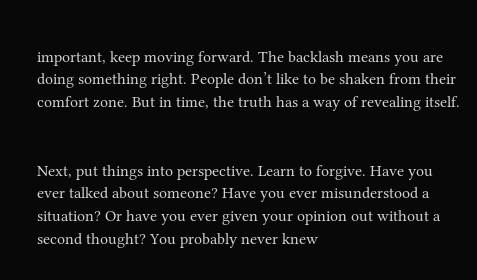important, keep moving forward. The backlash means you are doing something right. People don’t like to be shaken from their comfort zone. But in time, the truth has a way of revealing itself.


Next, put things into perspective. Learn to forgive. Have you ever talked about someone? Have you ever misunderstood a situation? Or have you ever given your opinion out without a second thought? You probably never knew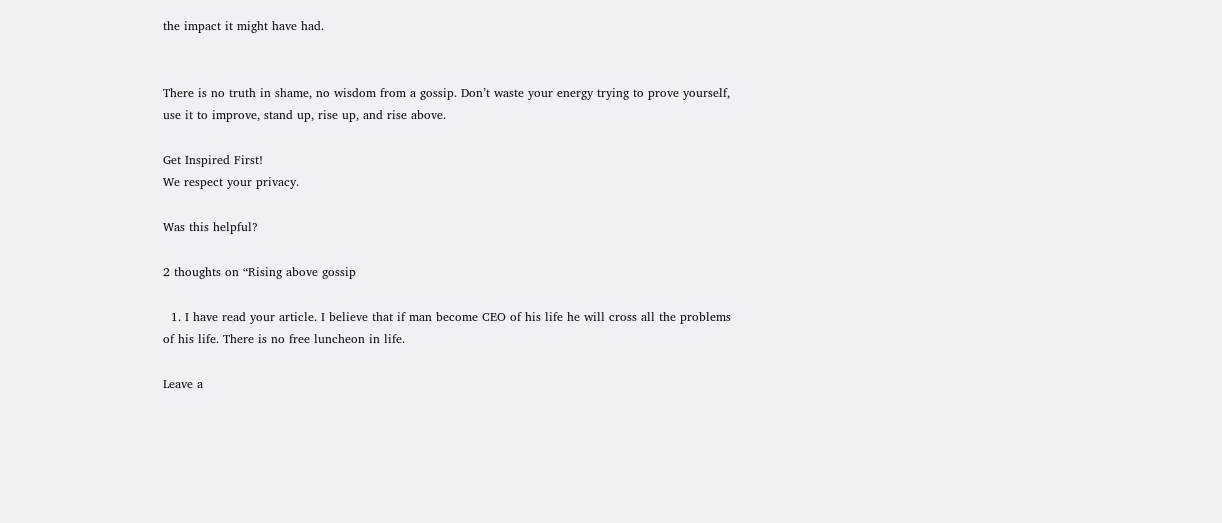the impact it might have had.


There is no truth in shame, no wisdom from a gossip. Don’t waste your energy trying to prove yourself, use it to improve, stand up, rise up, and rise above.

Get Inspired First!
We respect your privacy.

Was this helpful?

2 thoughts on “Rising above gossip

  1. I have read your article. I believe that if man become CEO of his life he will cross all the problems of his life. There is no free luncheon in life.

Leave a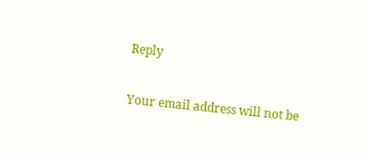Reply

Your email address will not be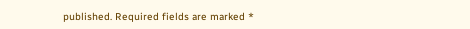published. Required fields are marked *